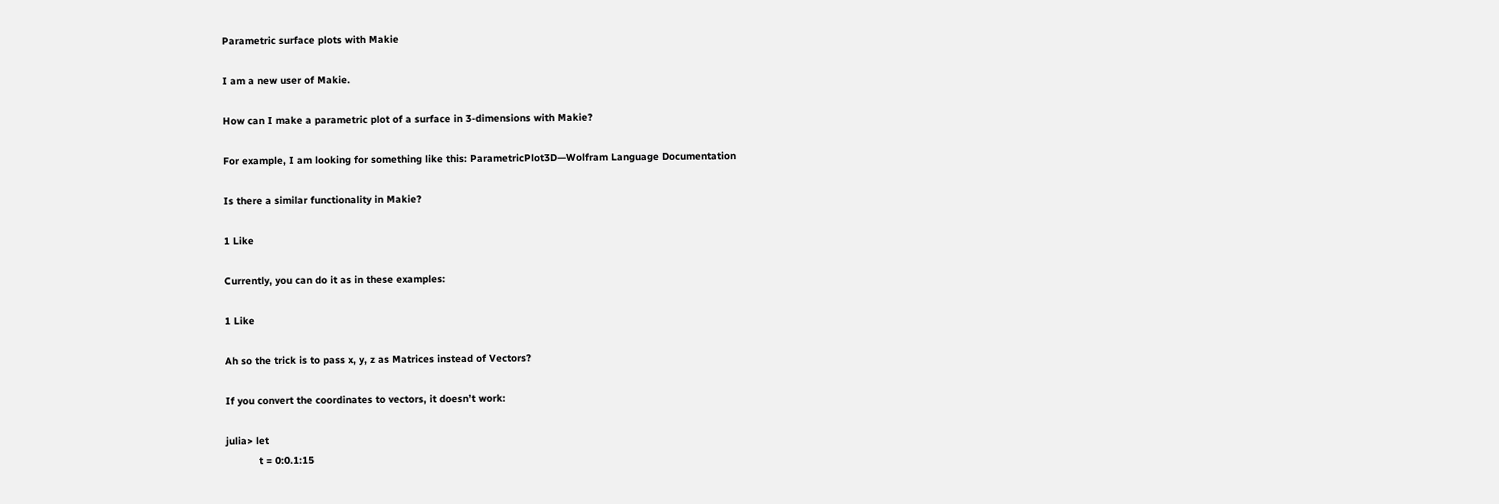Parametric surface plots with Makie

I am a new user of Makie.

How can I make a parametric plot of a surface in 3-dimensions with Makie?

For example, I am looking for something like this: ParametricPlot3D—Wolfram Language Documentation

Is there a similar functionality in Makie?

1 Like

Currently, you can do it as in these examples:

1 Like

Ah so the trick is to pass x, y, z as Matrices instead of Vectors?

If you convert the coordinates to vectors, it doesn’t work:

julia> let
           t = 0:0.1:15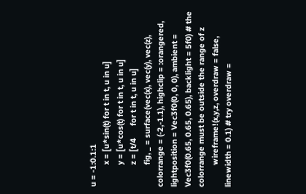u = -1:0.1:1
           x = [u*sin(t) for t in t, u in u]
           y = [u*cos(t) for t in t, u in u]
           z = [t/4      for t in t, u in u]
           fig, _ = surface(vec(x), vec(y), vec(z), colorrange = (-2,-1.1), highclip = :orangered, lightposition = Vec3f0(0, 0, 0), ambient = Vec3f0(0.65, 0.65, 0.65), backlight = 5f0) # the colorrange must be outside the range of z
           wireframe!(x,y,z, overdraw = false, linewidth = 0.1) # try overdraw =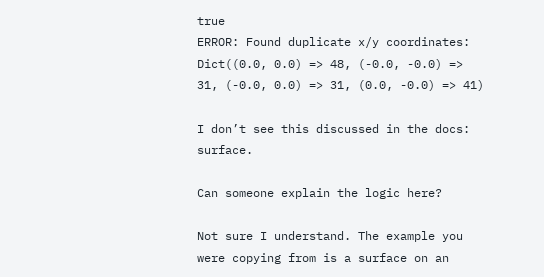true
ERROR: Found duplicate x/y coordinates: Dict((0.0, 0.0) => 48, (-0.0, -0.0) => 31, (-0.0, 0.0) => 31, (0.0, -0.0) => 41)

I don’t see this discussed in the docs: surface.

Can someone explain the logic here?

Not sure I understand. The example you were copying from is a surface on an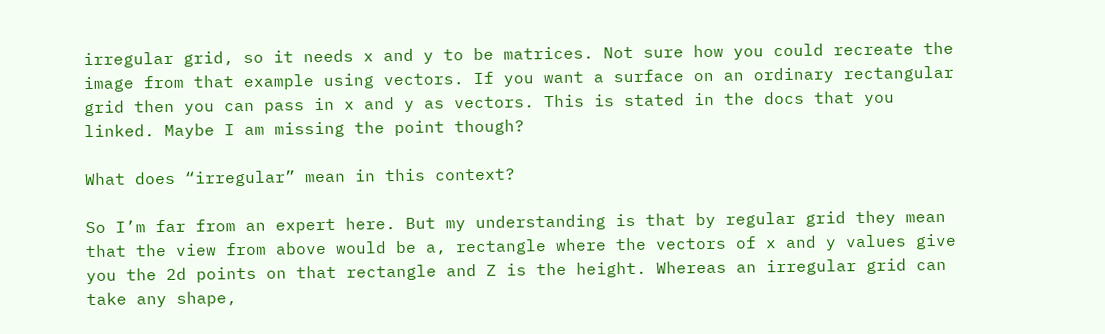irregular grid, so it needs x and y to be matrices. Not sure how you could recreate the image from that example using vectors. If you want a surface on an ordinary rectangular grid then you can pass in x and y as vectors. This is stated in the docs that you linked. Maybe I am missing the point though?

What does “irregular” mean in this context?

So I’m far from an expert here. But my understanding is that by regular grid they mean that the view from above would be a, rectangle where the vectors of x and y values give you the 2d points on that rectangle and Z is the height. Whereas an irregular grid can take any shape,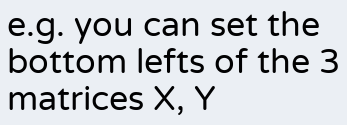e.g. you can set the bottom lefts of the 3 matrices X, Y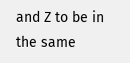and Z to be in the same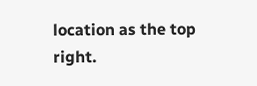location as the top right.